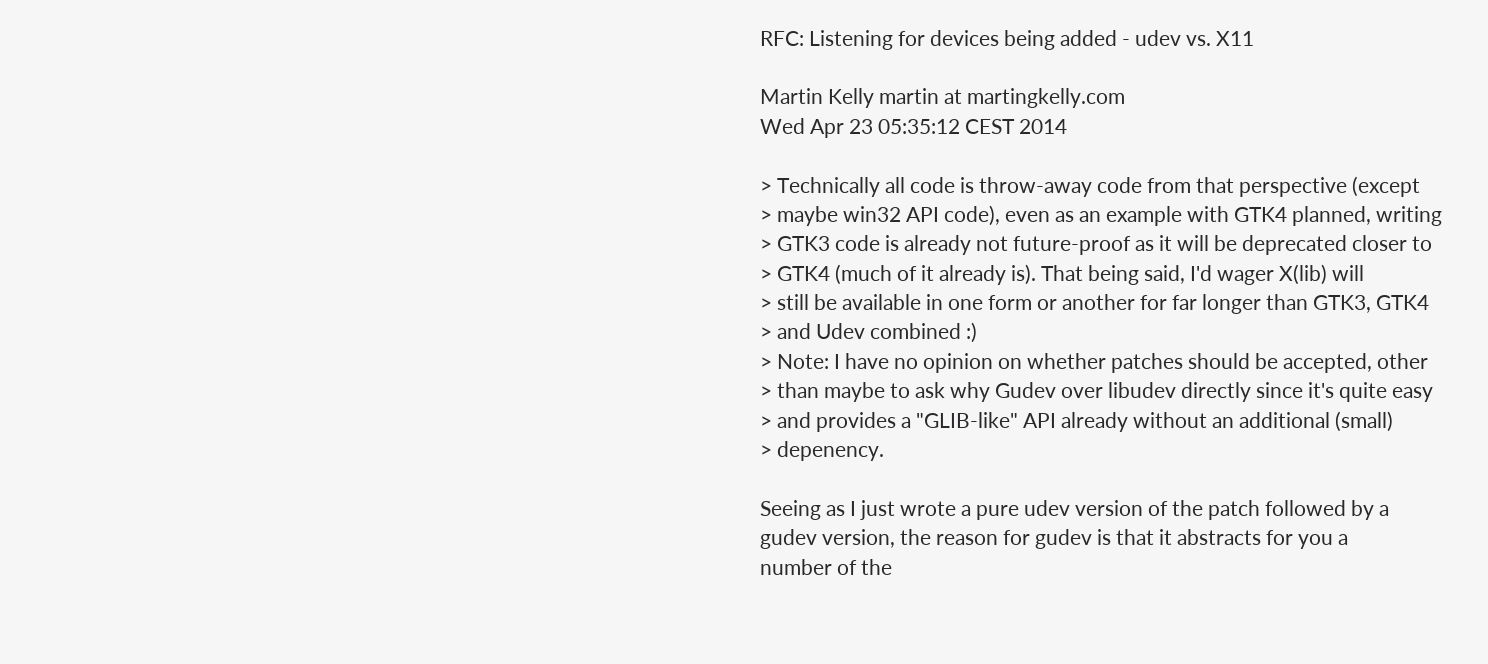RFC: Listening for devices being added - udev vs. X11

Martin Kelly martin at martingkelly.com
Wed Apr 23 05:35:12 CEST 2014

> Technically all code is throw-away code from that perspective (except
> maybe win32 API code), even as an example with GTK4 planned, writing
> GTK3 code is already not future-proof as it will be deprecated closer to
> GTK4 (much of it already is). That being said, I'd wager X(lib) will
> still be available in one form or another for far longer than GTK3, GTK4
> and Udev combined :)
> Note: I have no opinion on whether patches should be accepted, other
> than maybe to ask why Gudev over libudev directly since it's quite easy
> and provides a "GLIB-like" API already without an additional (small)
> depenency.

Seeing as I just wrote a pure udev version of the patch followed by a
gudev version, the reason for gudev is that it abstracts for you a
number of the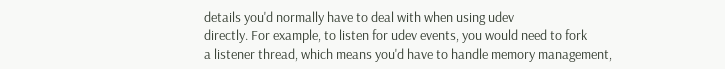details you'd normally have to deal with when using udev
directly. For example, to listen for udev events, you would need to fork
a listener thread, which means you'd have to handle memory management,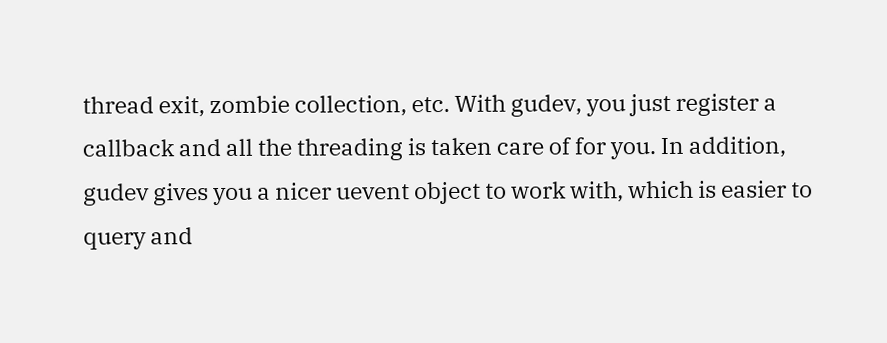thread exit, zombie collection, etc. With gudev, you just register a
callback and all the threading is taken care of for you. In addition,
gudev gives you a nicer uevent object to work with, which is easier to
query and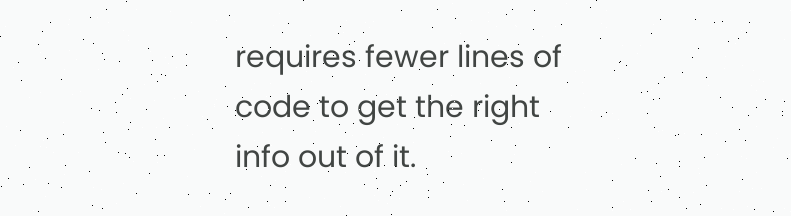requires fewer lines of code to get the right info out of it.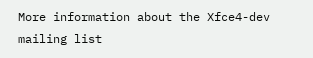More information about the Xfce4-dev mailing list